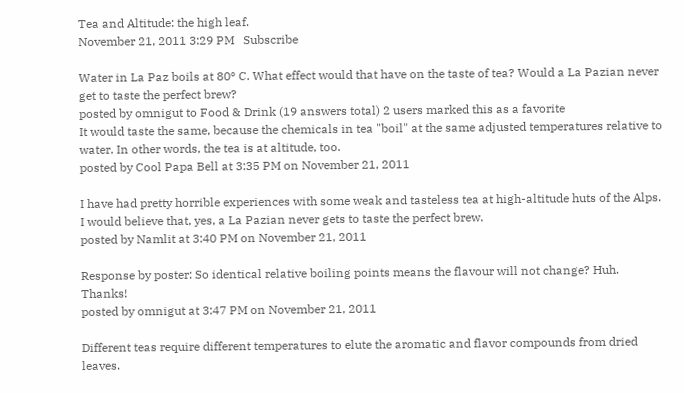Tea and Altitude: the high leaf.
November 21, 2011 3:29 PM   Subscribe

Water in La Paz boils at 80º C. What effect would that have on the taste of tea? Would a La Pazian never get to taste the perfect brew?
posted by omnigut to Food & Drink (19 answers total) 2 users marked this as a favorite
It would taste the same, because the chemicals in tea "boil" at the same adjusted temperatures relative to water. In other words, the tea is at altitude, too.
posted by Cool Papa Bell at 3:35 PM on November 21, 2011

I have had pretty horrible experiences with some weak and tasteless tea at high-altitude huts of the Alps. I would believe that, yes, a La Pazian never gets to taste the perfect brew.
posted by Namlit at 3:40 PM on November 21, 2011

Response by poster: So identical relative boiling points means the flavour will not change? Huh. Thanks!
posted by omnigut at 3:47 PM on November 21, 2011

Different teas require different temperatures to elute the aromatic and flavor compounds from dried leaves.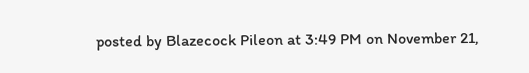posted by Blazecock Pileon at 3:49 PM on November 21,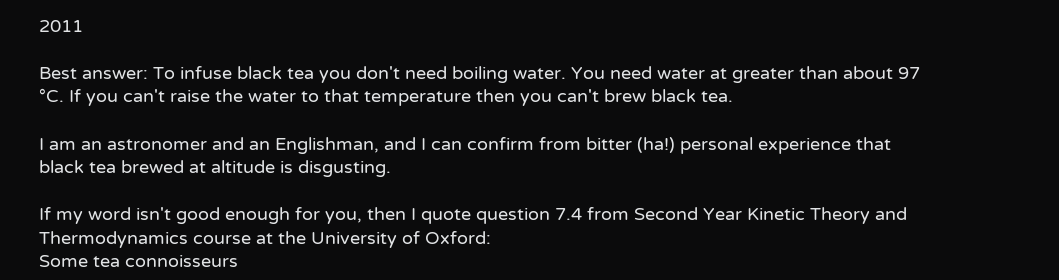2011

Best answer: To infuse black tea you don't need boiling water. You need water at greater than about 97 °C. If you can't raise the water to that temperature then you can't brew black tea.

I am an astronomer and an Englishman, and I can confirm from bitter (ha!) personal experience that black tea brewed at altitude is disgusting.

If my word isn't good enough for you, then I quote question 7.4 from Second Year Kinetic Theory and Thermodynamics course at the University of Oxford:
Some tea connoisseurs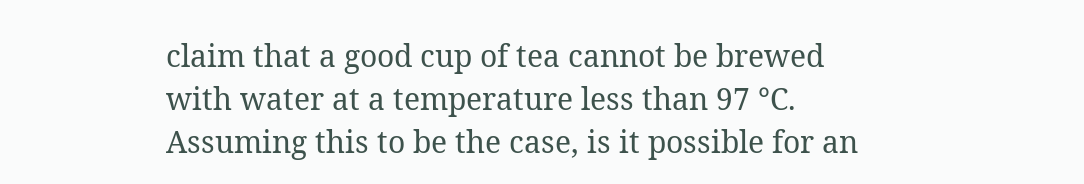claim that a good cup of tea cannot be brewed with water at a temperature less than 97 °C. Assuming this to be the case, is it possible for an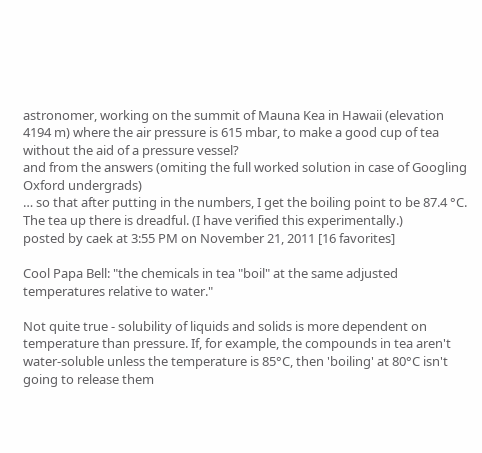astronomer, working on the summit of Mauna Kea in Hawaii (elevation 4194 m) where the air pressure is 615 mbar, to make a good cup of tea without the aid of a pressure vessel?
and from the answers (omiting the full worked solution in case of Googling Oxford undergrads)
… so that after putting in the numbers, I get the boiling point to be 87.4 °C. The tea up there is dreadful. (I have verified this experimentally.)
posted by caek at 3:55 PM on November 21, 2011 [16 favorites]

Cool Papa Bell: "the chemicals in tea "boil" at the same adjusted temperatures relative to water."

Not quite true - solubility of liquids and solids is more dependent on temperature than pressure. If, for example, the compounds in tea aren't water-soluble unless the temperature is 85°C, then 'boiling' at 80°C isn't going to release them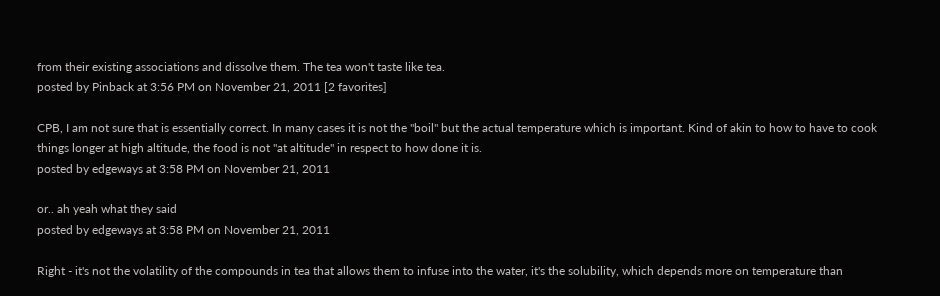from their existing associations and dissolve them. The tea won't taste like tea.
posted by Pinback at 3:56 PM on November 21, 2011 [2 favorites]

CPB, I am not sure that is essentially correct. In many cases it is not the "boil" but the actual temperature which is important. Kind of akin to how to have to cook things longer at high altitude, the food is not "at altitude" in respect to how done it is.
posted by edgeways at 3:58 PM on November 21, 2011

or.. ah yeah what they said
posted by edgeways at 3:58 PM on November 21, 2011

Right - it's not the volatility of the compounds in tea that allows them to infuse into the water, it's the solubility, which depends more on temperature than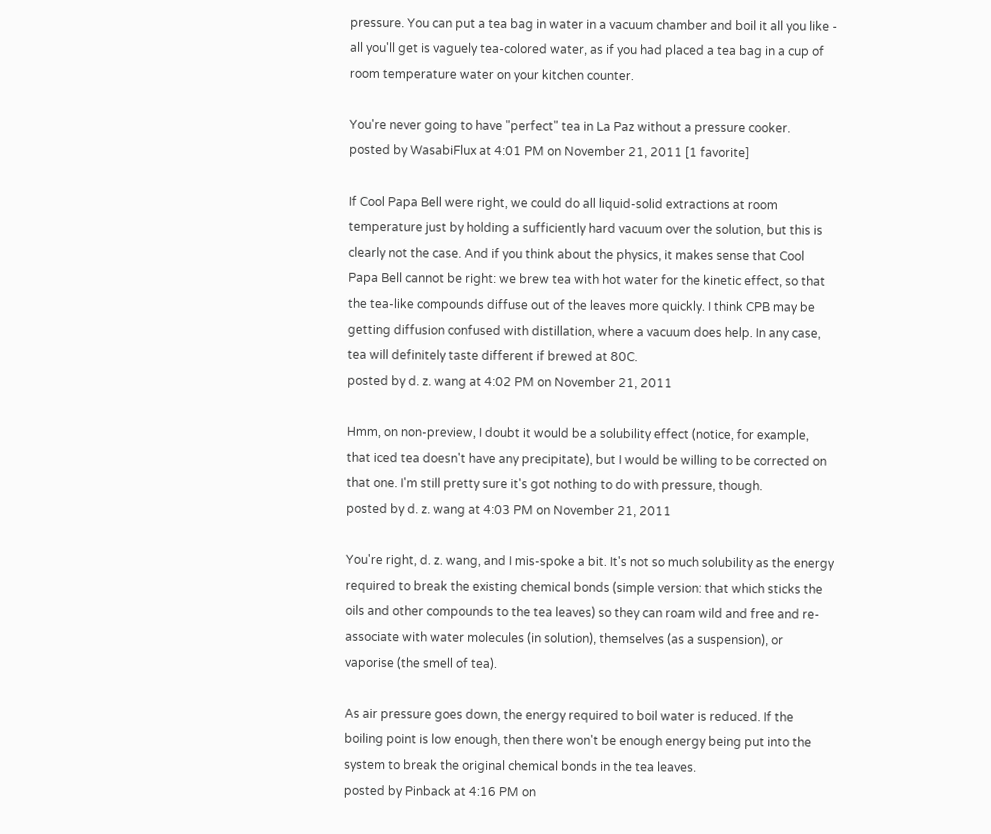pressure. You can put a tea bag in water in a vacuum chamber and boil it all you like - all you'll get is vaguely tea-colored water, as if you had placed a tea bag in a cup of room temperature water on your kitchen counter.

You're never going to have "perfect" tea in La Paz without a pressure cooker.
posted by WasabiFlux at 4:01 PM on November 21, 2011 [1 favorite]

If Cool Papa Bell were right, we could do all liquid-solid extractions at room temperature just by holding a sufficiently hard vacuum over the solution, but this is clearly not the case. And if you think about the physics, it makes sense that Cool Papa Bell cannot be right: we brew tea with hot water for the kinetic effect, so that the tea-like compounds diffuse out of the leaves more quickly. I think CPB may be getting diffusion confused with distillation, where a vacuum does help. In any case, tea will definitely taste different if brewed at 80C.
posted by d. z. wang at 4:02 PM on November 21, 2011

Hmm, on non-preview, I doubt it would be a solubility effect (notice, for example, that iced tea doesn't have any precipitate), but I would be willing to be corrected on that one. I'm still pretty sure it's got nothing to do with pressure, though.
posted by d. z. wang at 4:03 PM on November 21, 2011

You're right, d. z. wang, and I mis-spoke a bit. It's not so much solubility as the energy required to break the existing chemical bonds (simple version: that which sticks the oils and other compounds to the tea leaves) so they can roam wild and free and re-associate with water molecules (in solution), themselves (as a suspension), or vaporise (the smell of tea).

As air pressure goes down, the energy required to boil water is reduced. If the boiling point is low enough, then there won't be enough energy being put into the system to break the original chemical bonds in the tea leaves.
posted by Pinback at 4:16 PM on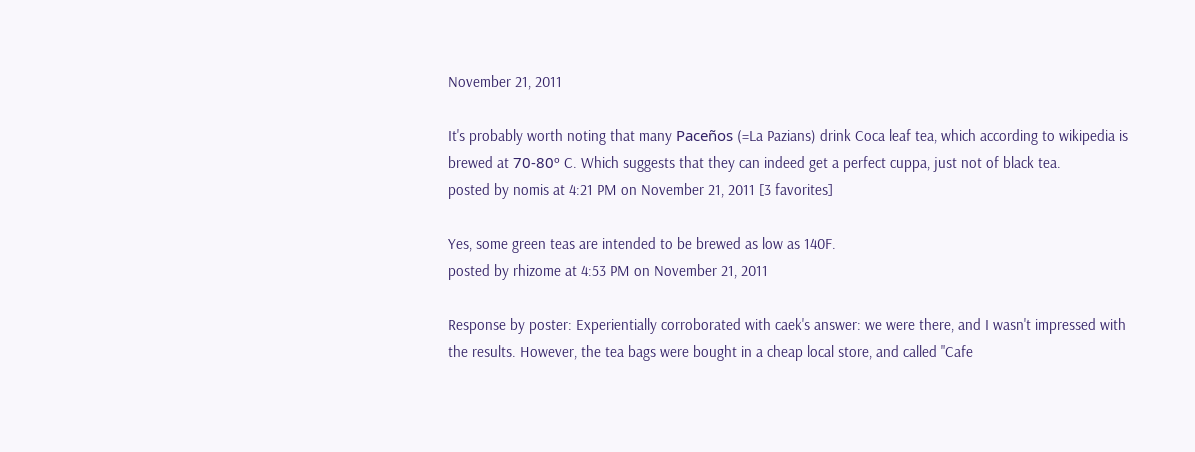November 21, 2011

It's probably worth noting that many Paceños (=La Pazians) drink Coca leaf tea, which according to wikipedia is brewed at 70-80º C. Which suggests that they can indeed get a perfect cuppa, just not of black tea.
posted by nomis at 4:21 PM on November 21, 2011 [3 favorites]

Yes, some green teas are intended to be brewed as low as 140F.
posted by rhizome at 4:53 PM on November 21, 2011

Response by poster: Experientially corroborated with caek's answer: we were there, and I wasn't impressed with the results. However, the tea bags were bought in a cheap local store, and called "Cafe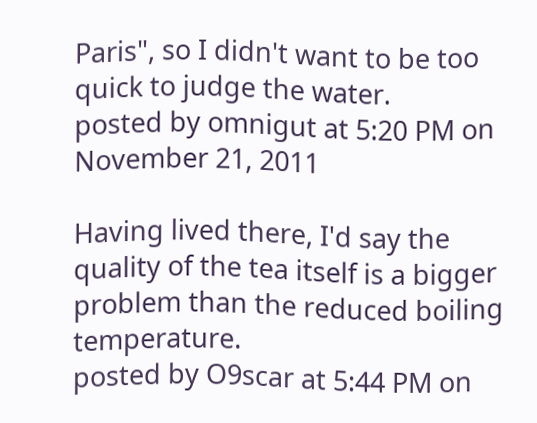Paris", so I didn't want to be too quick to judge the water.
posted by omnigut at 5:20 PM on November 21, 2011

Having lived there, I'd say the quality of the tea itself is a bigger problem than the reduced boiling temperature.
posted by O9scar at 5:44 PM on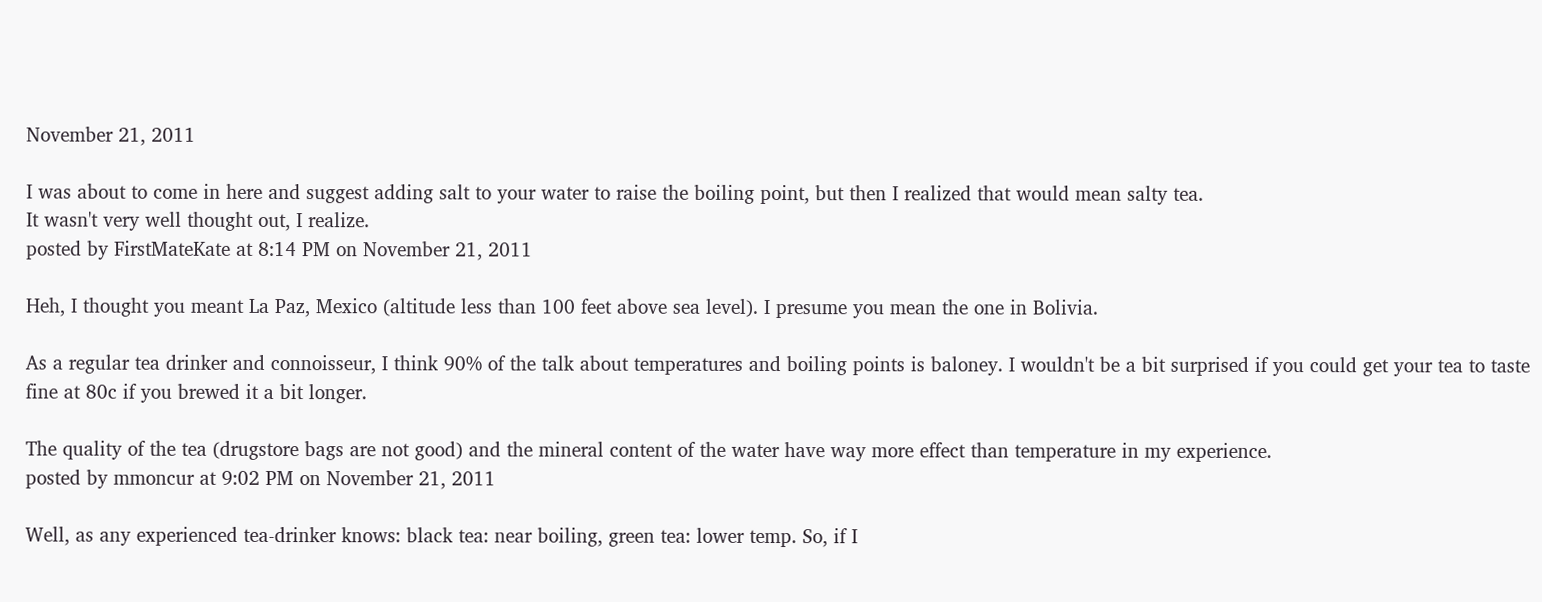November 21, 2011

I was about to come in here and suggest adding salt to your water to raise the boiling point, but then I realized that would mean salty tea.
It wasn't very well thought out, I realize.
posted by FirstMateKate at 8:14 PM on November 21, 2011

Heh, I thought you meant La Paz, Mexico (altitude less than 100 feet above sea level). I presume you mean the one in Bolivia.

As a regular tea drinker and connoisseur, I think 90% of the talk about temperatures and boiling points is baloney. I wouldn't be a bit surprised if you could get your tea to taste fine at 80c if you brewed it a bit longer.

The quality of the tea (drugstore bags are not good) and the mineral content of the water have way more effect than temperature in my experience.
posted by mmoncur at 9:02 PM on November 21, 2011

Well, as any experienced tea-drinker knows: black tea: near boiling, green tea: lower temp. So, if I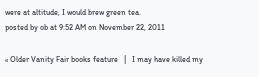were at altitude, I would brew green tea.
posted by ob at 9:52 AM on November 22, 2011

« Older Vanity Fair books feature   |   I may have killed my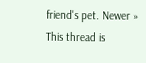friend's pet. Newer »
This thread is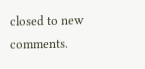closed to new comments.